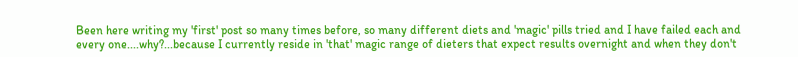Been here writing my 'first' post so many times before, so many different diets and 'magic' pills tried and I have failed each and every one....why?...because I currently reside in 'that' magic range of dieters that expect results overnight and when they don't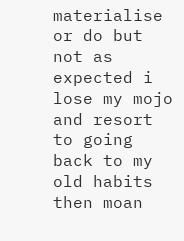materialise or do but not as expected i lose my mojo and resort to going back to my old habits then moan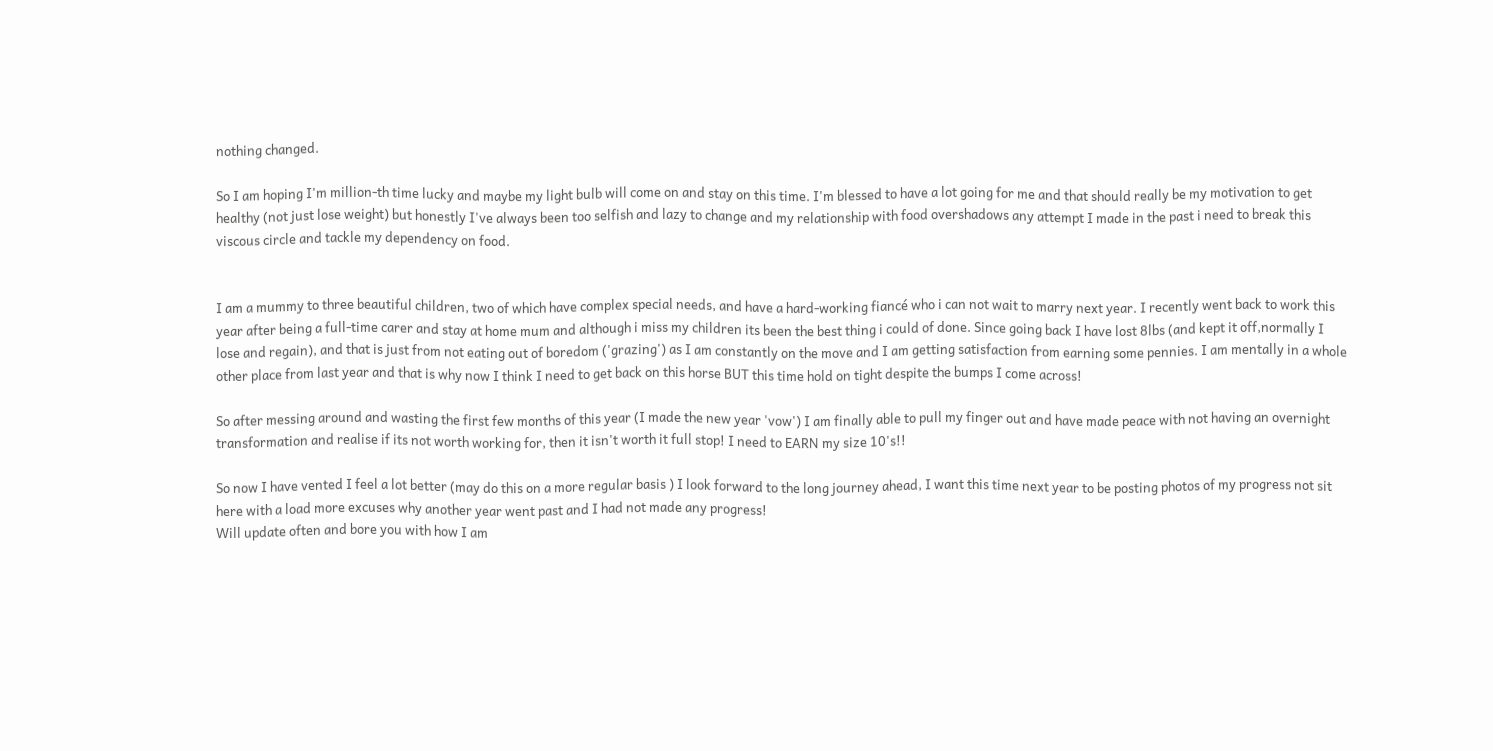nothing changed.

So I am hoping I'm million-th time lucky and maybe my light bulb will come on and stay on this time. I'm blessed to have a lot going for me and that should really be my motivation to get healthy (not just lose weight) but honestly I've always been too selfish and lazy to change and my relationship with food overshadows any attempt I made in the past i need to break this viscous circle and tackle my dependency on food.


I am a mummy to three beautiful children, two of which have complex special needs, and have a hard-working fiancé who i can not wait to marry next year. I recently went back to work this year after being a full-time carer and stay at home mum and although i miss my children its been the best thing i could of done. Since going back I have lost 8lbs (and kept it off,normally I lose and regain), and that is just from not eating out of boredom ('grazing') as I am constantly on the move and I am getting satisfaction from earning some pennies. I am mentally in a whole other place from last year and that is why now I think I need to get back on this horse BUT this time hold on tight despite the bumps I come across!

So after messing around and wasting the first few months of this year (I made the new year 'vow') I am finally able to pull my finger out and have made peace with not having an overnight transformation and realise if its not worth working for, then it isn't worth it full stop! I need to EARN my size 10's!!

So now I have vented I feel a lot better (may do this on a more regular basis ) I look forward to the long journey ahead, I want this time next year to be posting photos of my progress not sit here with a load more excuses why another year went past and I had not made any progress!
Will update often and bore you with how I am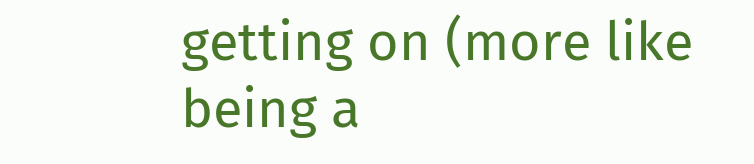getting on (more like being a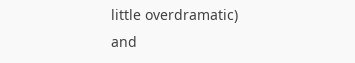little overdramatic) and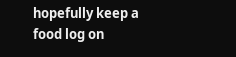hopefully keep a food log on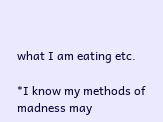what I am eating etc.

*I know my methods of madness may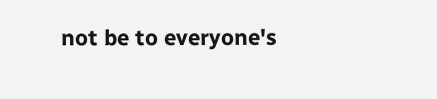not be to everyone's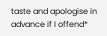taste and apologise in advance if I offend*